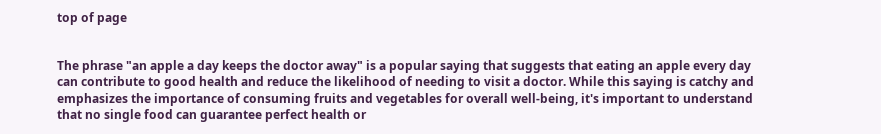top of page


The phrase "an apple a day keeps the doctor away" is a popular saying that suggests that eating an apple every day can contribute to good health and reduce the likelihood of needing to visit a doctor. While this saying is catchy and emphasizes the importance of consuming fruits and vegetables for overall well-being, it's important to understand that no single food can guarantee perfect health or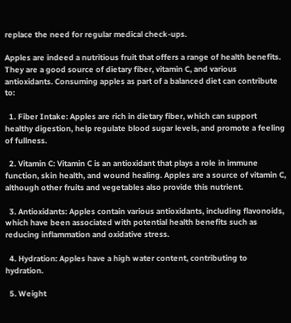replace the need for regular medical check-ups.

Apples are indeed a nutritious fruit that offers a range of health benefits. They are a good source of dietary fiber, vitamin C, and various antioxidants. Consuming apples as part of a balanced diet can contribute to:

  1. Fiber Intake: Apples are rich in dietary fiber, which can support healthy digestion, help regulate blood sugar levels, and promote a feeling of fullness.

  2. Vitamin C: Vitamin C is an antioxidant that plays a role in immune function, skin health, and wound healing. Apples are a source of vitamin C, although other fruits and vegetables also provide this nutrient.

  3. Antioxidants: Apples contain various antioxidants, including flavonoids, which have been associated with potential health benefits such as reducing inflammation and oxidative stress.

  4. Hydration: Apples have a high water content, contributing to hydration.

  5. Weight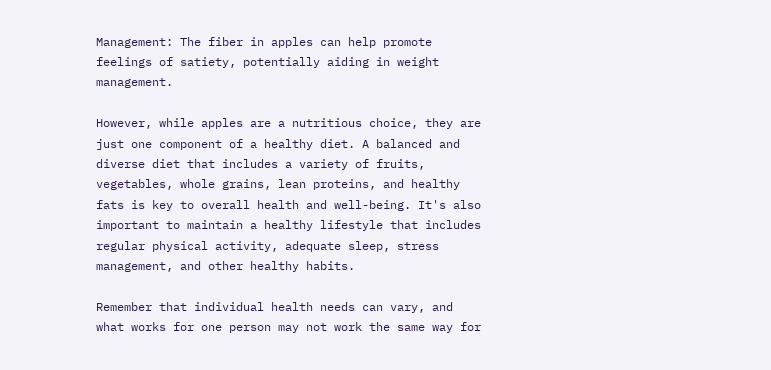Management: The fiber in apples can help promote feelings of satiety, potentially aiding in weight management.

However, while apples are a nutritious choice, they are just one component of a healthy diet. A balanced and diverse diet that includes a variety of fruits, vegetables, whole grains, lean proteins, and healthy fats is key to overall health and well-being. It's also important to maintain a healthy lifestyle that includes regular physical activity, adequate sleep, stress management, and other healthy habits.

Remember that individual health needs can vary, and what works for one person may not work the same way for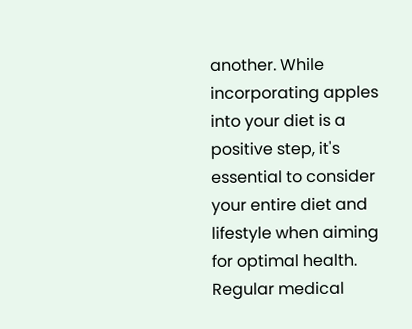another. While incorporating apples into your diet is a positive step, it's essential to consider your entire diet and lifestyle when aiming for optimal health. Regular medical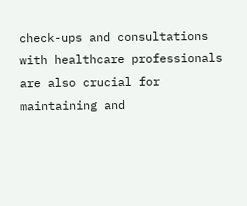check-ups and consultations with healthcare professionals are also crucial for maintaining and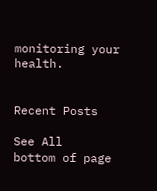monitoring your health.


Recent Posts

See All
bottom of page